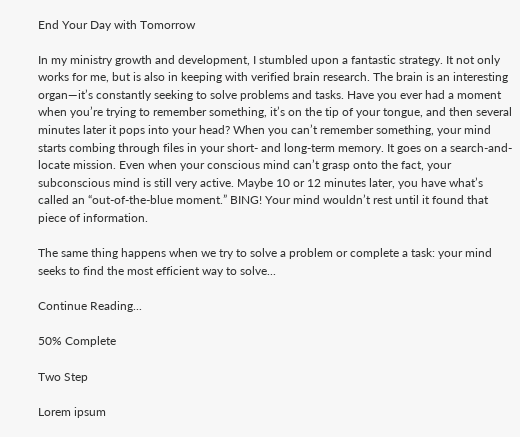End Your Day with Tomorrow

In my ministry growth and development, I stumbled upon a fantastic strategy. It not only works for me, but is also in keeping with verified brain research. The brain is an interesting organ—it’s constantly seeking to solve problems and tasks. Have you ever had a moment when you’re trying to remember something, it’s on the tip of your tongue, and then several minutes later it pops into your head? When you can’t remember something, your mind starts combing through files in your short- and long-term memory. It goes on a search-and-locate mission. Even when your conscious mind can’t grasp onto the fact, your subconscious mind is still very active. Maybe 10 or 12 minutes later, you have what’s called an “out-of-the-blue moment.” BING! Your mind wouldn’t rest until it found that piece of information.

The same thing happens when we try to solve a problem or complete a task: your mind seeks to find the most efficient way to solve...

Continue Reading...

50% Complete

Two Step

Lorem ipsum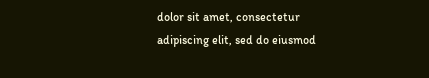dolor sit amet, consectetur adipiscing elit, sed do eiusmod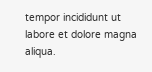tempor incididunt ut labore et dolore magna aliqua.